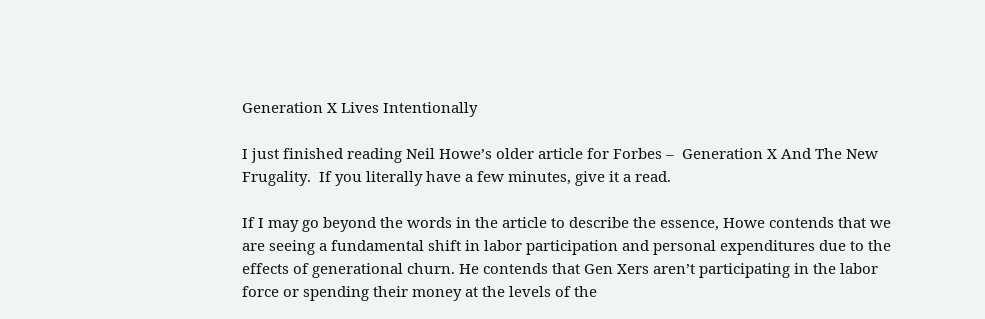Generation X Lives Intentionally

I just finished reading Neil Howe’s older article for Forbes –  Generation X And The New Frugality.  If you literally have a few minutes, give it a read.

If I may go beyond the words in the article to describe the essence, Howe contends that we are seeing a fundamental shift in labor participation and personal expenditures due to the effects of generational churn. He contends that Gen Xers aren’t participating in the labor force or spending their money at the levels of the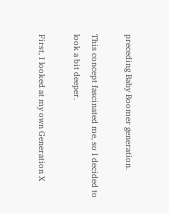preceding Baby Boomer generation.

This concept fascinated me, so I decided to look a bit deeper.

First, I looked at my own Generation X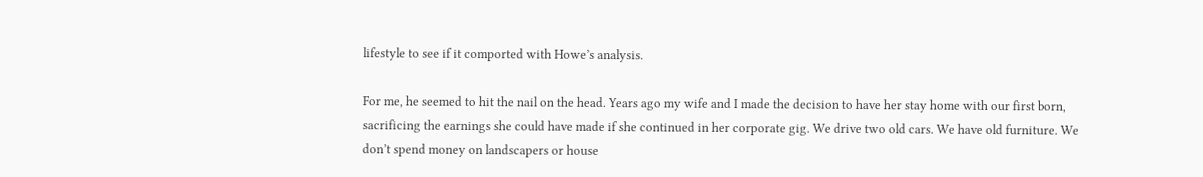lifestyle to see if it comported with Howe’s analysis.

For me, he seemed to hit the nail on the head. Years ago my wife and I made the decision to have her stay home with our first born, sacrificing the earnings she could have made if she continued in her corporate gig. We drive two old cars. We have old furniture. We don’t spend money on landscapers or house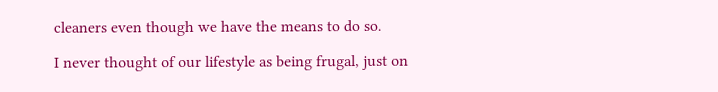cleaners even though we have the means to do so.

I never thought of our lifestyle as being frugal, just on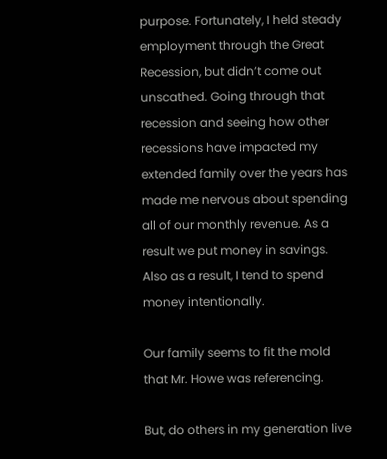purpose. Fortunately, I held steady employment through the Great Recession, but didn’t come out unscathed. Going through that recession and seeing how other recessions have impacted my extended family over the years has made me nervous about spending all of our monthly revenue. As a result we put money in savings. Also as a result, I tend to spend money intentionally.

Our family seems to fit the mold that Mr. Howe was referencing.

But, do others in my generation live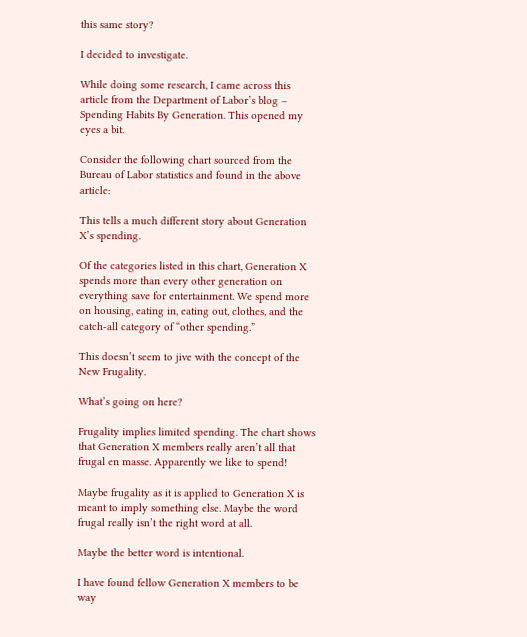this same story?

I decided to investigate.

While doing some research, I came across this article from the Department of Labor’s blog – Spending Habits By Generation. This opened my eyes a bit.

Consider the following chart sourced from the Bureau of Labor statistics and found in the above article:

This tells a much different story about Generation X’s spending.

Of the categories listed in this chart, Generation X spends more than every other generation on everything save for entertainment. We spend more on housing, eating in, eating out, clothes, and the catch-all category of “other spending.”

This doesn’t seem to jive with the concept of the New Frugality.

What’s going on here?

Frugality implies limited spending. The chart shows that Generation X members really aren’t all that frugal en masse. Apparently we like to spend!

Maybe frugality as it is applied to Generation X is meant to imply something else. Maybe the word frugal really isn’t the right word at all.

Maybe the better word is intentional.

I have found fellow Generation X members to be way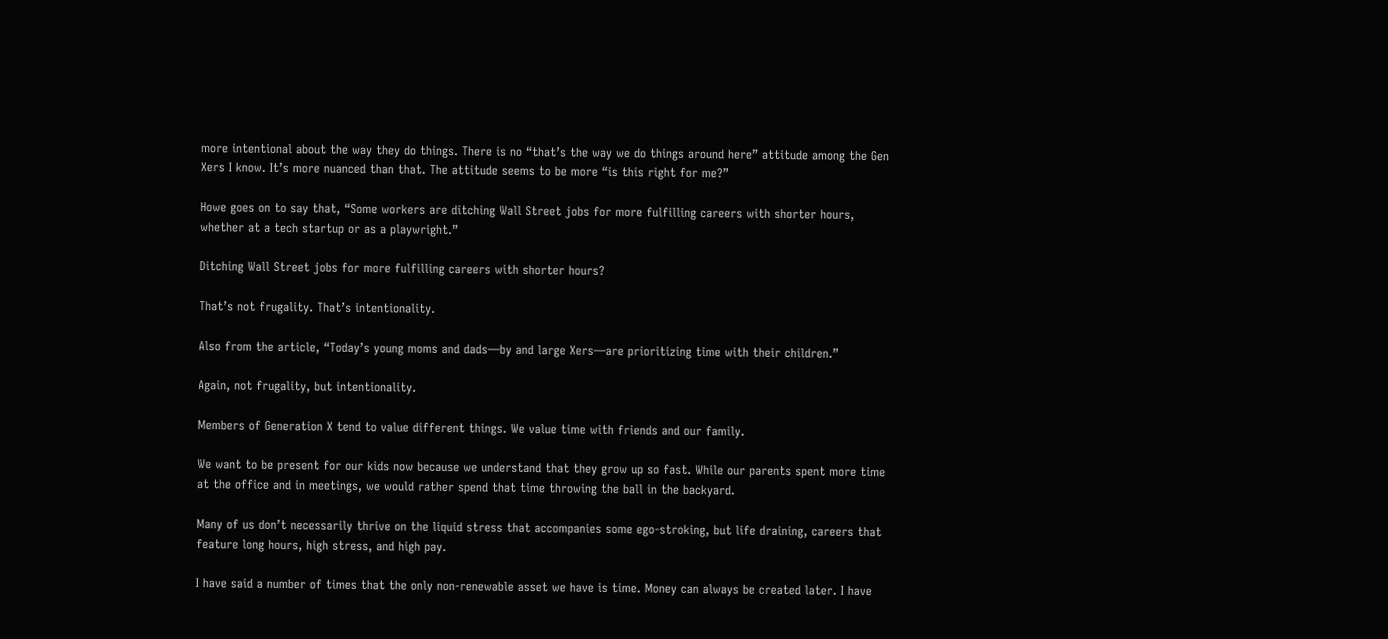more intentional about the way they do things. There is no “that’s the way we do things around here” attitude among the Gen Xers I know. It’s more nuanced than that. The attitude seems to be more “is this right for me?”

Howe goes on to say that, “Some workers are ditching Wall Street jobs for more fulfilling careers with shorter hours, whether at a tech startup or as a playwright.”

Ditching Wall Street jobs for more fulfilling careers with shorter hours?

That’s not frugality. That’s intentionality.

Also from the article, “Today’s young moms and dads—by and large Xers—are prioritizing time with their children.”

Again, not frugality, but intentionality.

Members of Generation X tend to value different things. We value time with friends and our family.

We want to be present for our kids now because we understand that they grow up so fast. While our parents spent more time at the office and in meetings, we would rather spend that time throwing the ball in the backyard.

Many of us don’t necessarily thrive on the liquid stress that accompanies some ego-stroking, but life draining, careers that feature long hours, high stress, and high pay.

I have said a number of times that the only non-renewable asset we have is time. Money can always be created later. I have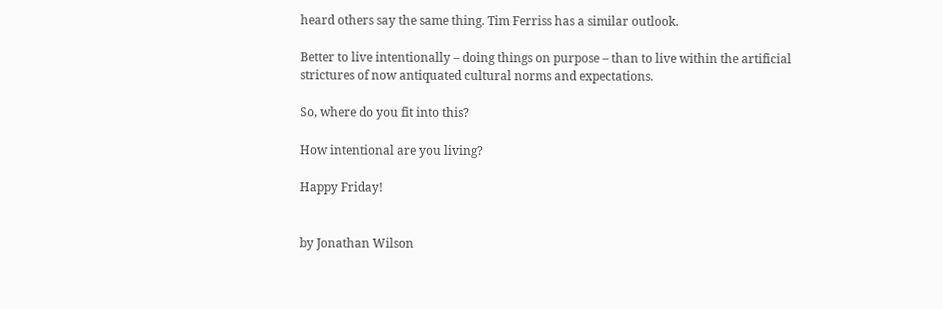heard others say the same thing. Tim Ferriss has a similar outlook.

Better to live intentionally – doing things on purpose – than to live within the artificial strictures of now antiquated cultural norms and expectations.

So, where do you fit into this?

How intentional are you living?

Happy Friday!


by Jonathan Wilson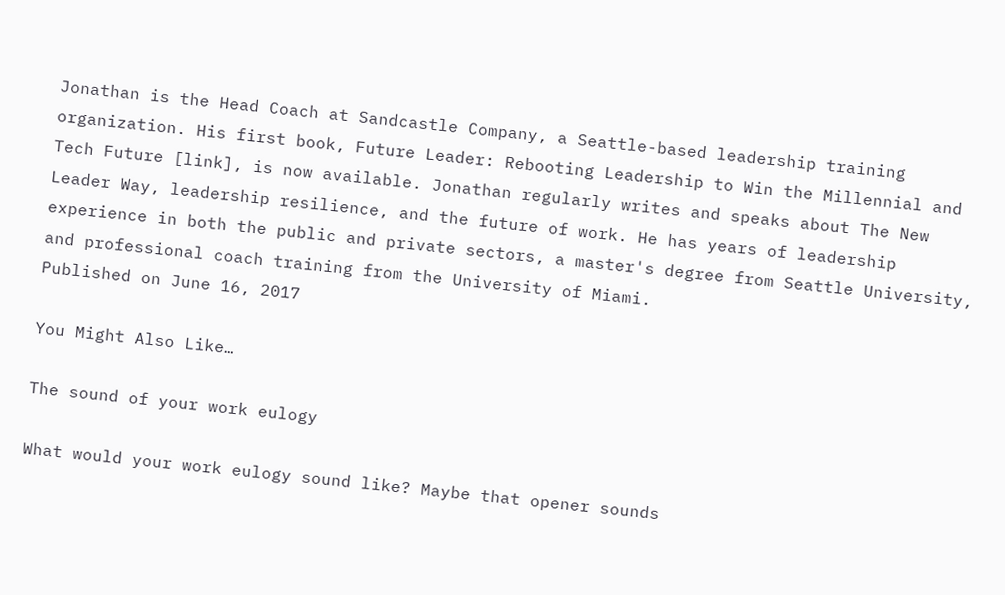Jonathan is the Head Coach at Sandcastle Company, a Seattle-based leadership training organization. His first book, Future Leader: Rebooting Leadership to Win the Millennial and Tech Future [link], is now available. Jonathan regularly writes and speaks about The New Leader Way, leadership resilience, and the future of work. He has years of leadership experience in both the public and private sectors, a master's degree from Seattle University, and professional coach training from the University of Miami.
Published on June 16, 2017

You Might Also Like…

The sound of your work eulogy

What would your work eulogy sound like? Maybe that opener sounds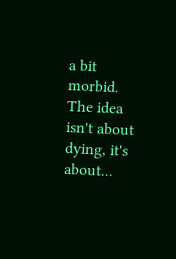a bit morbid. The idea isn't about dying, it's about...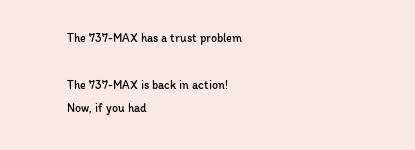The 737-MAX has a trust problem

The 737-MAX is back in action! Now, if you had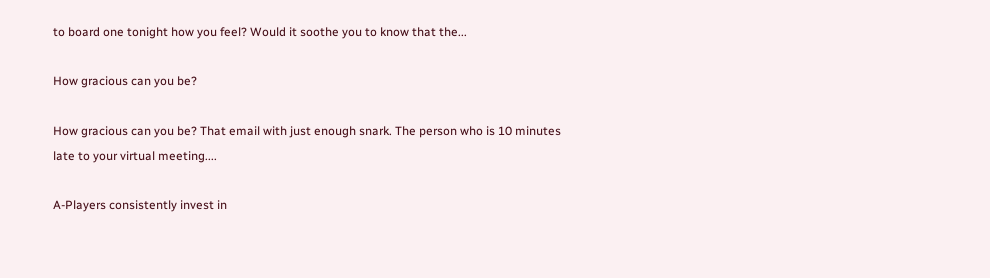to board one tonight how you feel? Would it soothe you to know that the...

How gracious can you be?

How gracious can you be? That email with just enough snark. The person who is 10 minutes late to your virtual meeting....

A-Players consistently invest in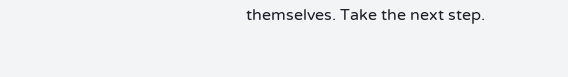themselves. Take the next step.